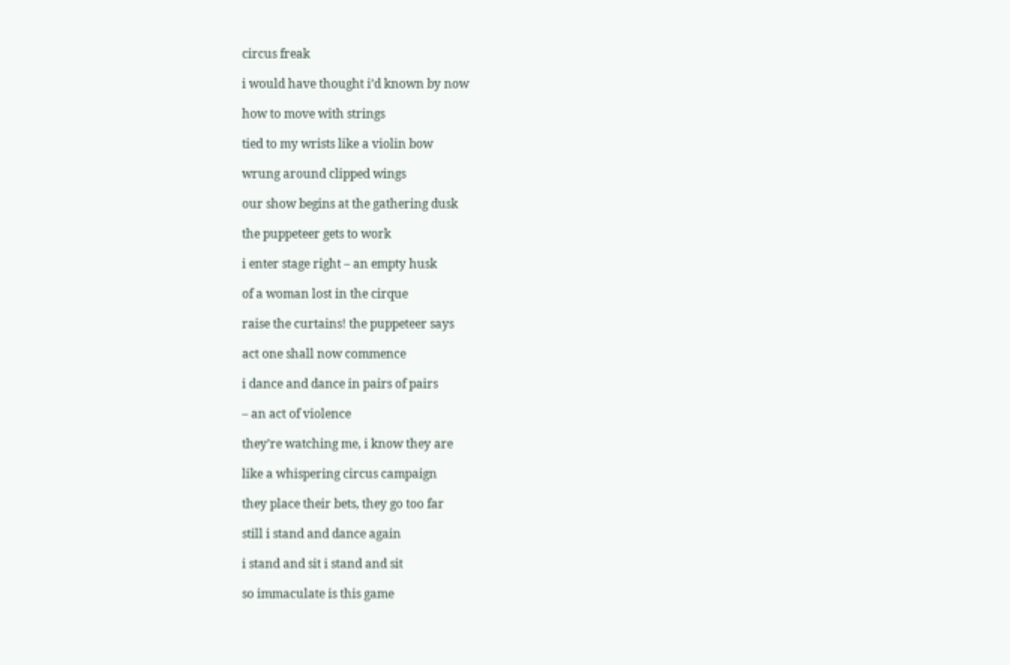circus freak

i would have thought i’d known by now

how to move with strings

tied to my wrists like a violin bow

wrung around clipped wings

our show begins at the gathering dusk

the puppeteer gets to work

i enter stage right – an empty husk

of a woman lost in the cirque

raise the curtains! the puppeteer says

act one shall now commence

i dance and dance in pairs of pairs

– an act of violence

they’re watching me, i know they are

like a whispering circus campaign

they place their bets, they go too far

still i stand and dance again

i stand and sit i stand and sit

so immaculate is this game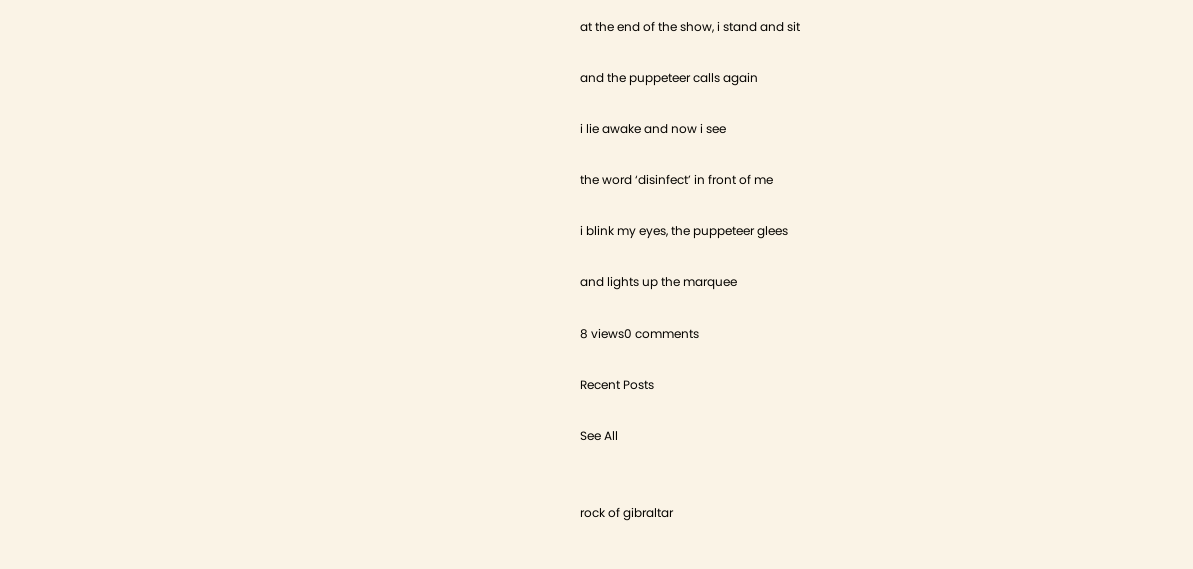at the end of the show, i stand and sit

and the puppeteer calls again

i lie awake and now i see

the word ‘disinfect’ in front of me

i blink my eyes, the puppeteer glees

and lights up the marquee

8 views0 comments

Recent Posts

See All


rock of gibraltar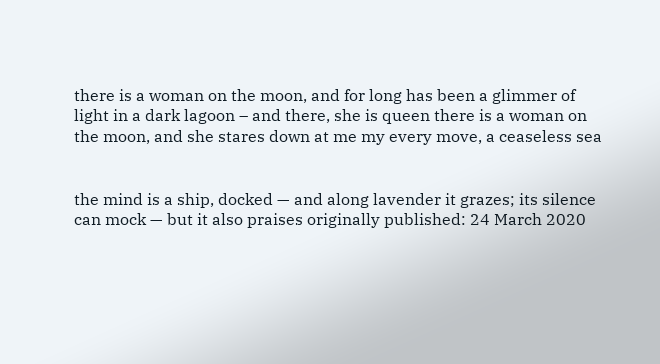there is a woman on the moon, and for long has been a glimmer of light in a dark lagoon – and there, she is queen there is a woman on the moon, and she stares down at me my every move, a ceaseless sea


the mind is a ship, docked — and along lavender it grazes; its silence can mock — but it also praises originally published: 24 March 2020